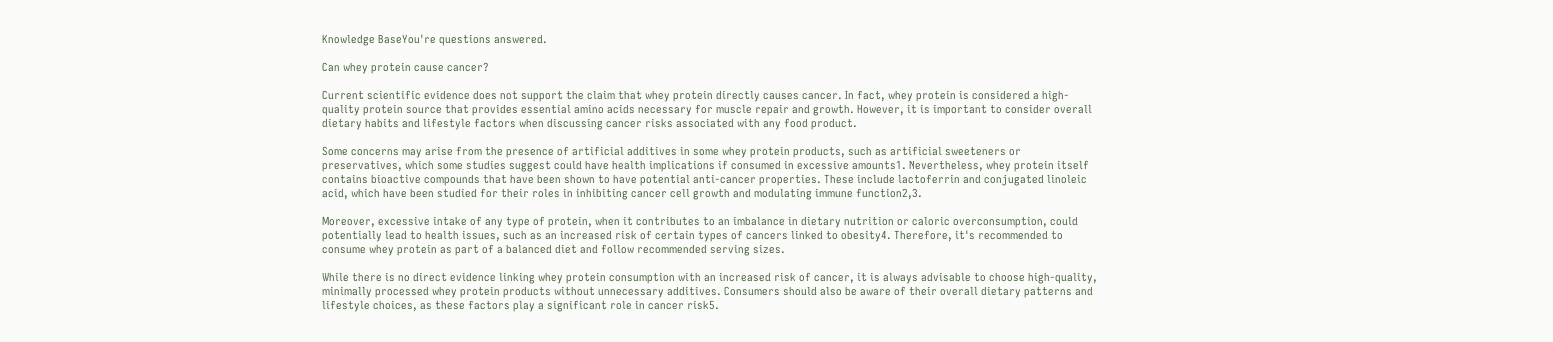Knowledge BaseYou're questions answered.

Can whey protein cause cancer?

Current scientific evidence does not support the claim that whey protein directly causes cancer. In fact, whey protein is considered a high-quality protein source that provides essential amino acids necessary for muscle repair and growth. However, it is important to consider overall dietary habits and lifestyle factors when discussing cancer risks associated with any food product.

Some concerns may arise from the presence of artificial additives in some whey protein products, such as artificial sweeteners or preservatives, which some studies suggest could have health implications if consumed in excessive amounts1. Nevertheless, whey protein itself contains bioactive compounds that have been shown to have potential anti-cancer properties. These include lactoferrin and conjugated linoleic acid, which have been studied for their roles in inhibiting cancer cell growth and modulating immune function2,3.

Moreover, excessive intake of any type of protein, when it contributes to an imbalance in dietary nutrition or caloric overconsumption, could potentially lead to health issues, such as an increased risk of certain types of cancers linked to obesity4. Therefore, it's recommended to consume whey protein as part of a balanced diet and follow recommended serving sizes.

While there is no direct evidence linking whey protein consumption with an increased risk of cancer, it is always advisable to choose high-quality, minimally processed whey protein products without unnecessary additives. Consumers should also be aware of their overall dietary patterns and lifestyle choices, as these factors play a significant role in cancer risk5.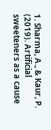1. Sharma, A., & Kaur, P. (2019). Artificial sweeteners as a cause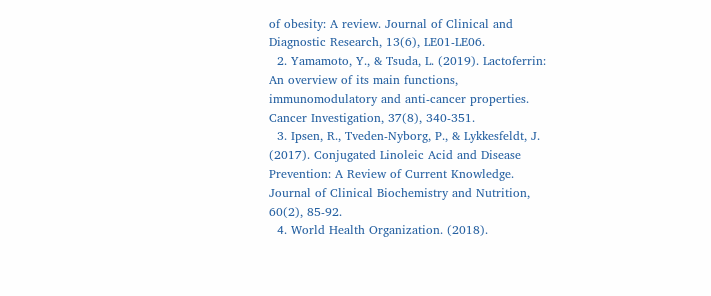of obesity: A review. Journal of Clinical and Diagnostic Research, 13(6), LE01-LE06.
  2. Yamamoto, Y., & Tsuda, L. (2019). Lactoferrin: An overview of its main functions, immunomodulatory and anti-cancer properties. Cancer Investigation, 37(8), 340-351.
  3. Ipsen, R., Tveden-Nyborg, P., & Lykkesfeldt, J. (2017). Conjugated Linoleic Acid and Disease Prevention: A Review of Current Knowledge. Journal of Clinical Biochemistry and Nutrition, 60(2), 85-92.
  4. World Health Organization. (2018).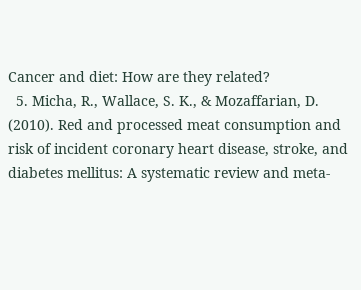Cancer and diet: How are they related?
  5. Micha, R., Wallace, S. K., & Mozaffarian, D. (2010). Red and processed meat consumption and risk of incident coronary heart disease, stroke, and diabetes mellitus: A systematic review and meta-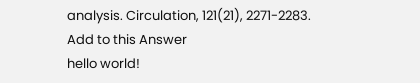analysis. Circulation, 121(21), 2271-2283.
Add to this Answer
hello world!